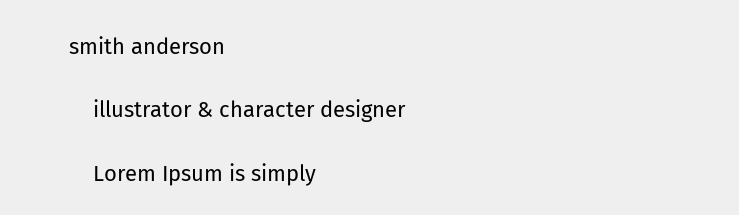smith anderson

    illustrator & character designer

    Lorem Ipsum is simply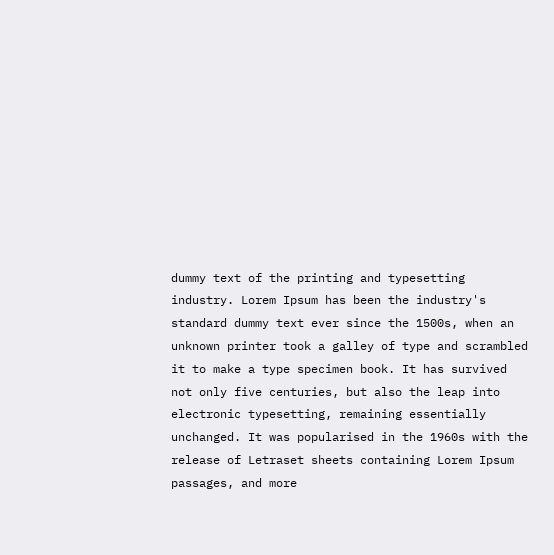dummy text of the printing and typesetting industry. Lorem Ipsum has been the industry's standard dummy text ever since the 1500s, when an unknown printer took a galley of type and scrambled it to make a type specimen book. It has survived not only five centuries, but also the leap into electronic typesetting, remaining essentially unchanged. It was popularised in the 1960s with the release of Letraset sheets containing Lorem Ipsum passages, and more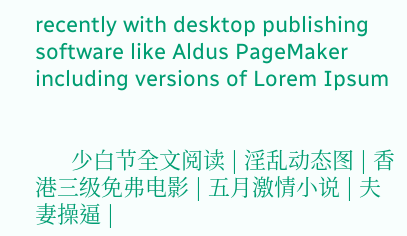recently with desktop publishing software like Aldus PageMaker including versions of Lorem Ipsum


      少白节全文阅读 | 淫乱动态图 | 香港三级免弗电影 | 五月激情小说 | 夫妻操逼 |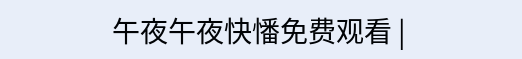午夜午夜快憣免费观看 |